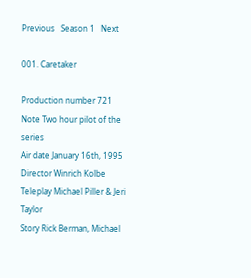Previous   Season 1   Next

001. Caretaker

Production number 721
Note Two hour pilot of the series
Air date January 16th, 1995
Director Winrich Kolbe
Teleplay Michael Piller & Jeri Taylor
Story Rick Berman, Michael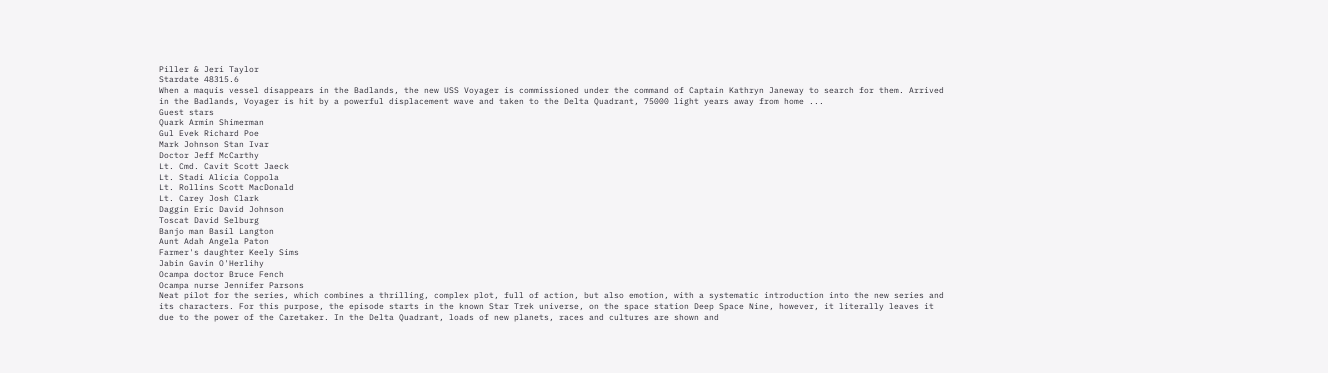Piller & Jeri Taylor
Stardate 48315.6
When a maquis vessel disappears in the Badlands, the new USS Voyager is commissioned under the command of Captain Kathryn Janeway to search for them. Arrived in the Badlands, Voyager is hit by a powerful displacement wave and taken to the Delta Quadrant, 75000 light years away from home ...
Guest stars
Quark Armin Shimerman
Gul Evek Richard Poe
Mark Johnson Stan Ivar
Doctor Jeff McCarthy
Lt. Cmd. Cavit Scott Jaeck
Lt. Stadi Alicia Coppola
Lt. Rollins Scott MacDonald
Lt. Carey Josh Clark
Daggin Eric David Johnson
Toscat David Selburg
Banjo man Basil Langton
Aunt Adah Angela Paton
Farmer's daughter Keely Sims
Jabin Gavin O'Herlihy
Ocampa doctor Bruce Fench
Ocampa nurse Jennifer Parsons
Neat pilot for the series, which combines a thrilling, complex plot, full of action, but also emotion, with a systematic introduction into the new series and its characters. For this purpose, the episode starts in the known Star Trek universe, on the space station Deep Space Nine, however, it literally leaves it due to the power of the Caretaker. In the Delta Quadrant, loads of new planets, races and cultures are shown and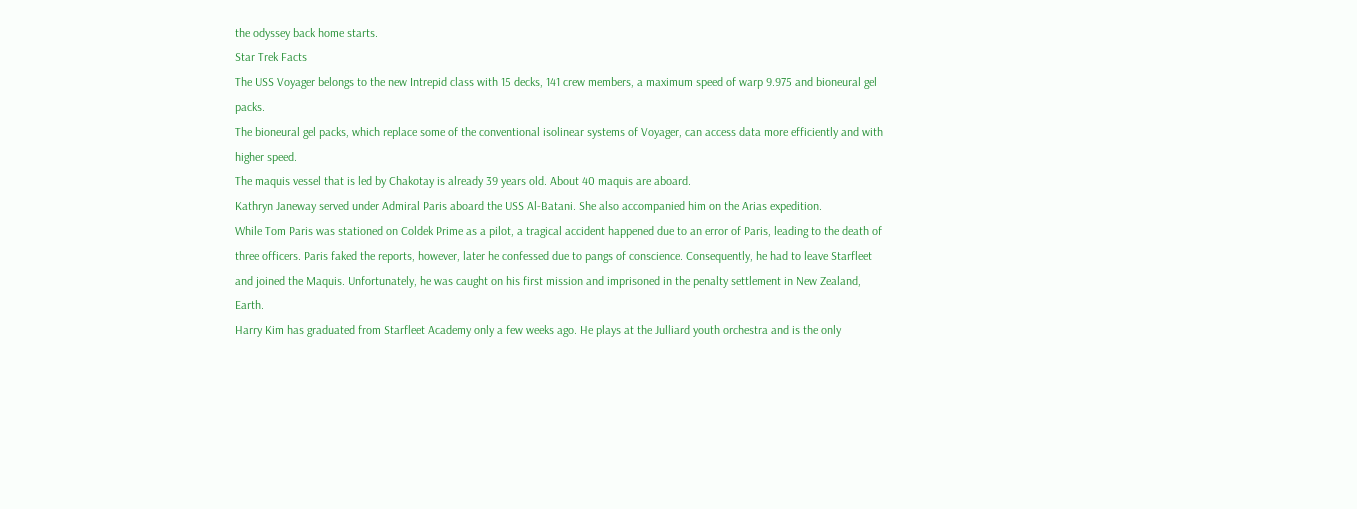the odyssey back home starts.
Star Trek Facts
The USS Voyager belongs to the new Intrepid class with 15 decks, 141 crew members, a maximum speed of warp 9.975 and bioneural gel packs.
The bioneural gel packs, which replace some of the conventional isolinear systems of Voyager, can access data more efficiently and with higher speed.
The maquis vessel that is led by Chakotay is already 39 years old. About 40 maquis are aboard.
Kathryn Janeway served under Admiral Paris aboard the USS Al-Batani. She also accompanied him on the Arias expedition.
While Tom Paris was stationed on Coldek Prime as a pilot, a tragical accident happened due to an error of Paris, leading to the death of three officers. Paris faked the reports, however, later he confessed due to pangs of conscience. Consequently, he had to leave Starfleet and joined the Maquis. Unfortunately, he was caught on his first mission and imprisoned in the penalty settlement in New Zealand, Earth.
Harry Kim has graduated from Starfleet Academy only a few weeks ago. He plays at the Julliard youth orchestra and is the only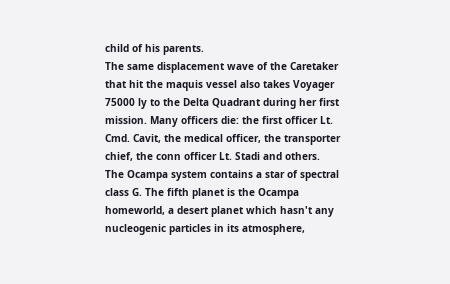child of his parents.
The same displacement wave of the Caretaker that hit the maquis vessel also takes Voyager 75000 ly to the Delta Quadrant during her first mission. Many officers die: the first officer Lt. Cmd. Cavit, the medical officer, the transporter chief, the conn officer Lt. Stadi and others.
The Ocampa system contains a star of spectral class G. The fifth planet is the Ocampa homeworld, a desert planet which hasn't any nucleogenic particles in its atmosphere,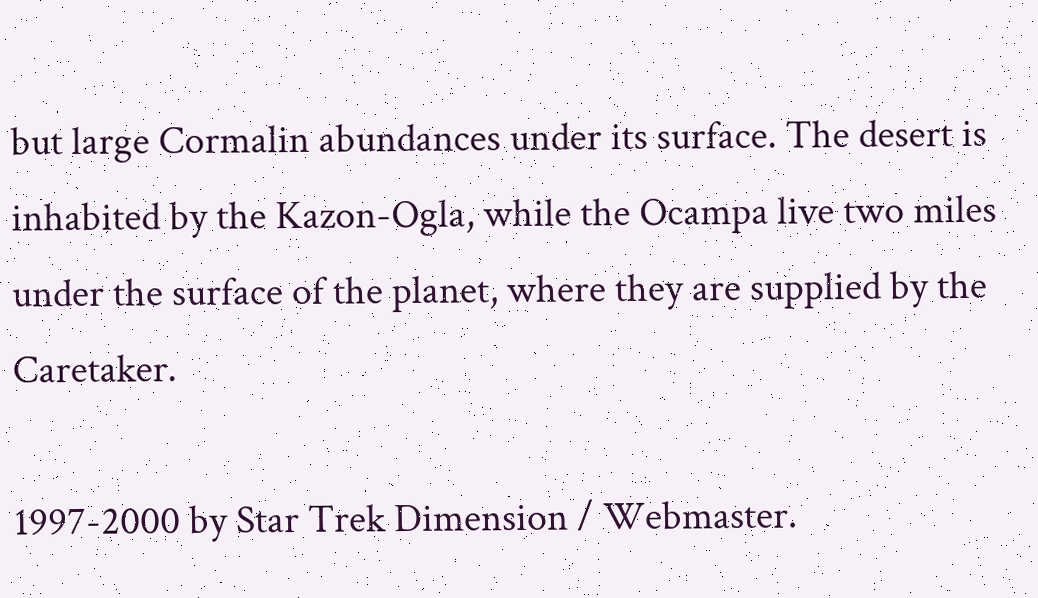but large Cormalin abundances under its surface. The desert is inhabited by the Kazon-Ogla, while the Ocampa live two miles under the surface of the planet, where they are supplied by the Caretaker.

1997-2000 by Star Trek Dimension / Webmaster.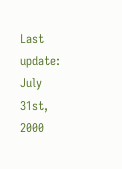Last update: July 31st, 2000